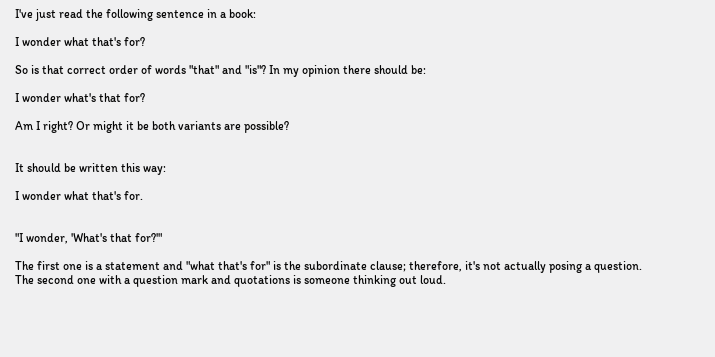I've just read the following sentence in a book:

I wonder what that's for?

So is that correct order of words "that" and "is"? In my opinion there should be:

I wonder what's that for?

Am I right? Or might it be both variants are possible?


It should be written this way:

I wonder what that's for.


"I wonder, 'What's that for?'"

The first one is a statement and "what that's for" is the subordinate clause; therefore, it's not actually posing a question. The second one with a question mark and quotations is someone thinking out loud.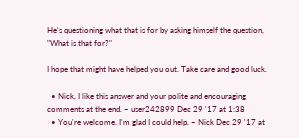He's questioning what that is for by asking himself the question, "What is that for?"

I hope that might have helped you out. Take care and good luck.

  • Nick, I like this answer and your polite and encouraging comments at the end. – user242899 Dec 29 '17 at 1:38
  • You're welcome. I'm glad I could help. – Nick Dec 29 '17 at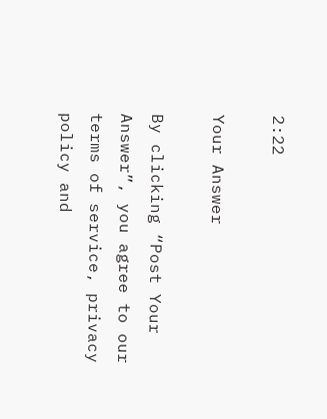2:22

Your Answer

By clicking “Post Your Answer”, you agree to our terms of service, privacy policy and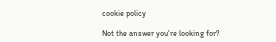cookie policy

Not the answer you're looking for?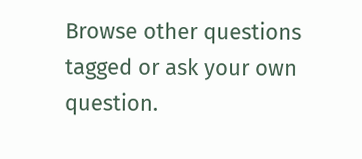Browse other questions tagged or ask your own question.